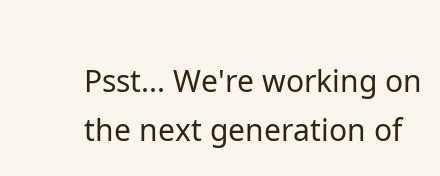Psst... We're working on the next generation of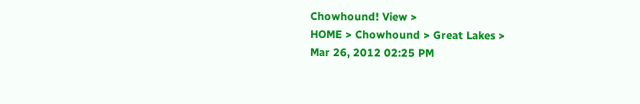Chowhound! View >
HOME > Chowhound > Great Lakes >
Mar 26, 2012 02:25 PM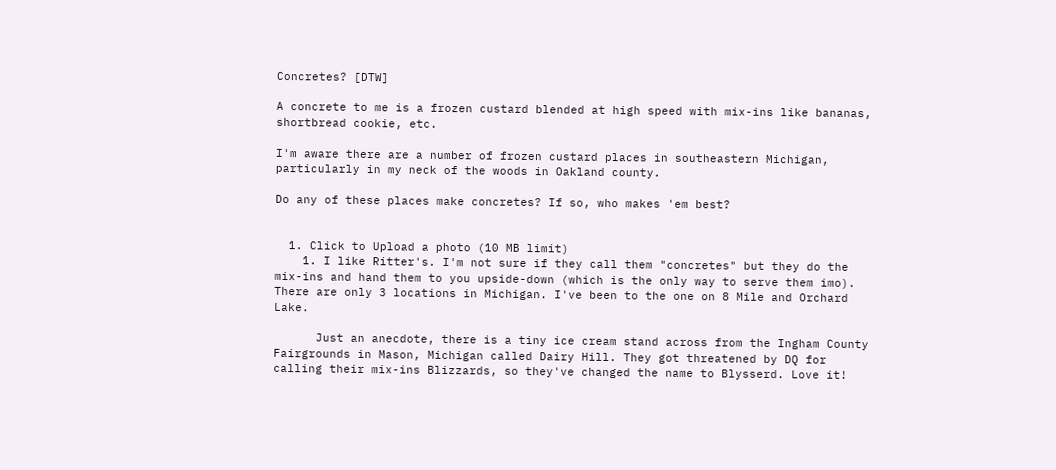Concretes? [DTW]

A concrete to me is a frozen custard blended at high speed with mix-ins like bananas, shortbread cookie, etc.

I'm aware there are a number of frozen custard places in southeastern Michigan, particularly in my neck of the woods in Oakland county.

Do any of these places make concretes? If so, who makes 'em best?


  1. Click to Upload a photo (10 MB limit)
    1. I like Ritter's. I'm not sure if they call them "concretes" but they do the mix-ins and hand them to you upside-down (which is the only way to serve them imo). There are only 3 locations in Michigan. I've been to the one on 8 Mile and Orchard Lake.

      Just an anecdote, there is a tiny ice cream stand across from the Ingham County Fairgrounds in Mason, Michigan called Dairy Hill. They got threatened by DQ for calling their mix-ins Blizzards, so they've changed the name to Blysserd. Love it!